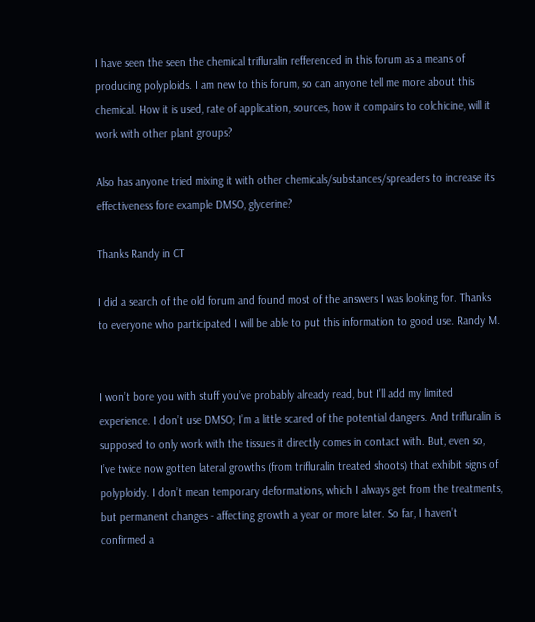I have seen the seen the chemical trifluralin refferenced in this forum as a means of producing polyploids. I am new to this forum, so can anyone tell me more about this chemical. How it is used, rate of application, sources, how it compairs to colchicine, will it work with other plant groups?

Also has anyone tried mixing it with other chemicals/substances/spreaders to increase its effectiveness fore example DMSO, glycerine?

Thanks Randy in CT

I did a search of the old forum and found most of the answers I was looking for. Thanks to everyone who participated I will be able to put this information to good use. Randy M.


I won’t bore you with stuff you’ve probably already read, but I’ll add my limited experience. I don’t use DMSO; I’m a little scared of the potential dangers. And trifluralin is supposed to only work with the tissues it directly comes in contact with. But, even so, I’ve twice now gotten lateral growths (from trifluralin treated shoots) that exhibit signs of polyploidy. I don’t mean temporary deformations, which I always get from the treatments, but permanent changes - affecting growth a year or more later. So far, I haven’t confirmed a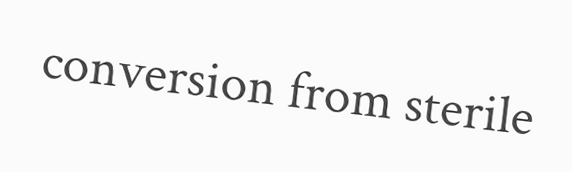conversion from sterile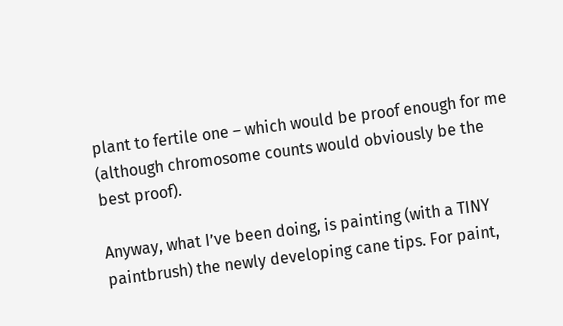plant to fertile one – which would be proof enough for me (although chromosome counts would obviously be the best proof).

Anyway, what I’ve been doing, is painting (with a TINY paintbrush) the newly developing cane tips. For paint,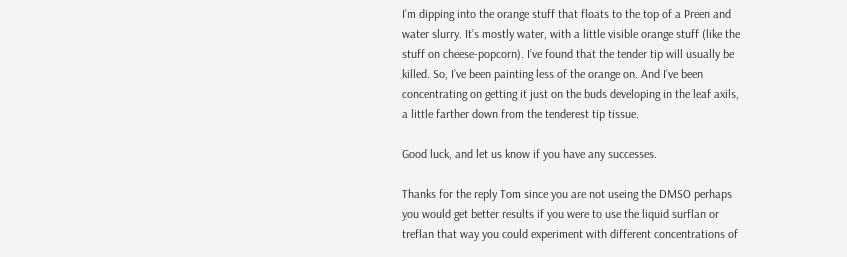I’m dipping into the orange stuff that floats to the top of a Preen and water slurry. It’s mostly water, with a little visible orange stuff (like the stuff on cheese-popcorn). I’ve found that the tender tip will usually be killed. So, I’ve been painting less of the orange on. And I’ve been concentrating on getting it just on the buds developing in the leaf axils, a little farther down from the tenderest tip tissue.

Good luck, and let us know if you have any successes.

Thanks for the reply Tom since you are not useing the DMSO perhaps you would get better results if you were to use the liquid surflan or treflan that way you could experiment with different concentrations of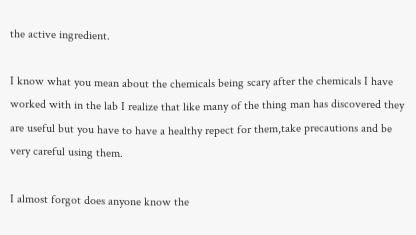the active ingredient.

I know what you mean about the chemicals being scary after the chemicals I have worked with in the lab I realize that like many of the thing man has discovered they are useful but you have to have a healthy repect for them,take precautions and be very careful using them.

I almost forgot does anyone know the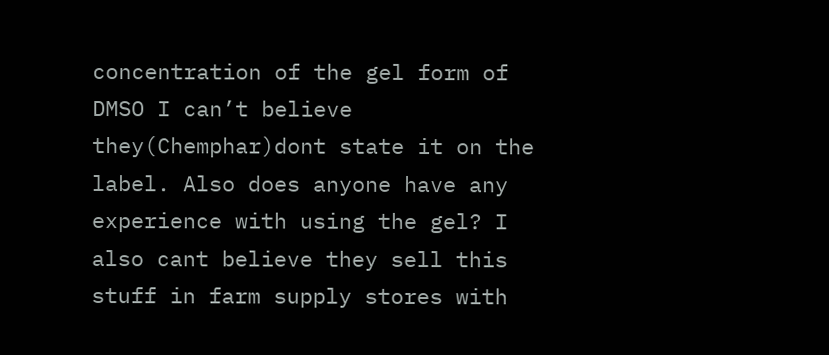concentration of the gel form of DMSO I can’t believe they(Chemphar)dont state it on the label. Also does anyone have any experience with using the gel? I also cant believe they sell this stuff in farm supply stores with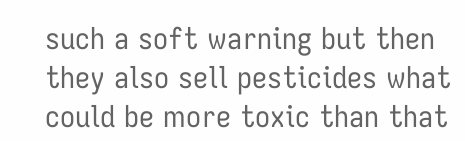such a soft warning but then they also sell pesticides what could be more toxic than that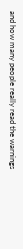and how many people really read the warnings